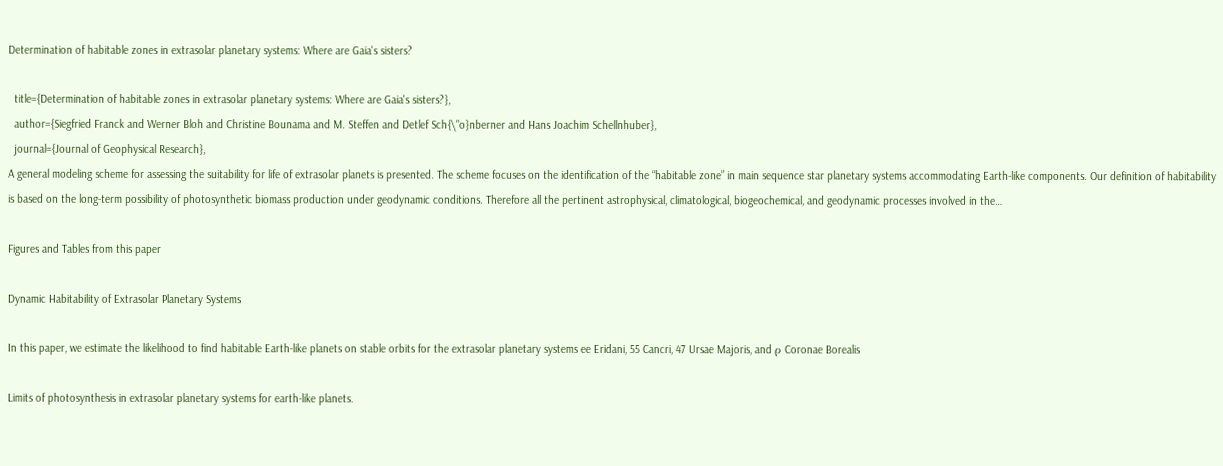Determination of habitable zones in extrasolar planetary systems: Where are Gaia's sisters?

  title={Determination of habitable zones in extrasolar planetary systems: Where are Gaia's sisters?},
  author={Siegfried Franck and Werner Bloh and Christine Bounama and M. Steffen and Detlef Sch{\"o}nberner and Hans Joachim Schellnhuber},
  journal={Journal of Geophysical Research},
A general modeling scheme for assessing the suitability for life of extrasolar planets is presented. The scheme focuses on the identification of the “habitable zone” in main sequence star planetary systems accommodating Earth-like components. Our definition of habitability is based on the long-term possibility of photosynthetic biomass production under geodynamic conditions. Therefore all the pertinent astrophysical, climatological, biogeochemical, and geodynamic processes involved in the…

Figures and Tables from this paper

Dynamic Habitability of Extrasolar Planetary Systems

In this paper, we estimate the likelihood to find habitable Earth-like planets on stable orbits for the extrasolar planetary systems ee Eridani, 55 Cancri, 47 Ursae Majoris, and ρ Coronae Borealis

Limits of photosynthesis in extrasolar planetary systems for earth-like planets.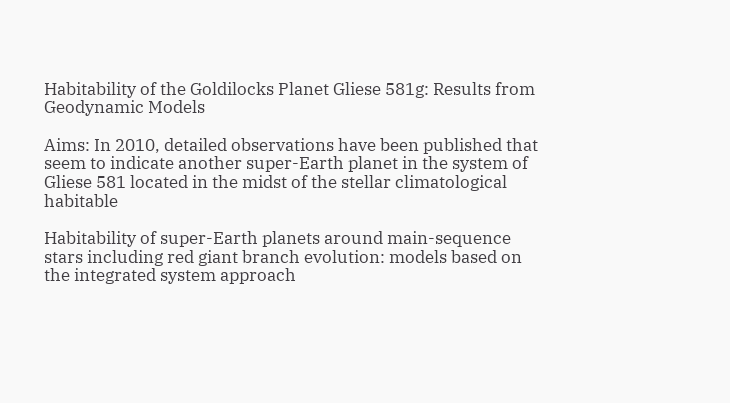Habitability of the Goldilocks Planet Gliese 581g: Results from Geodynamic Models

Aims: In 2010, detailed observations have been published that seem to indicate another super-Earth planet in the system of Gliese 581 located in the midst of the stellar climatological habitable

Habitability of super-Earth planets around main-sequence stars including red giant branch evolution: models based on the integrated system approach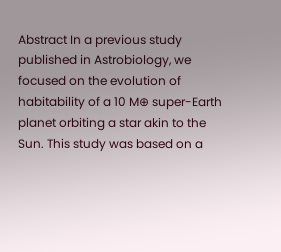Abstract In a previous study published in Astrobiology, we focused on the evolution of habitability of a 10 M⊕ super-Earth planet orbiting a star akin to the Sun. This study was based on a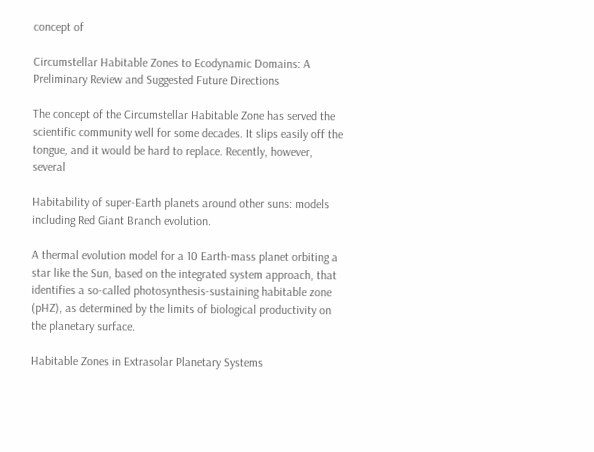concept of

Circumstellar Habitable Zones to Ecodynamic Domains: A Preliminary Review and Suggested Future Directions

The concept of the Circumstellar Habitable Zone has served the scientific community well for some decades. It slips easily off the tongue, and it would be hard to replace. Recently, however, several

Habitability of super-Earth planets around other suns: models including Red Giant Branch evolution.

A thermal evolution model for a 10 Earth-mass planet orbiting a star like the Sun, based on the integrated system approach, that identifies a so-called photosynthesis-sustaining habitable zone (pHZ), as determined by the limits of biological productivity on the planetary surface.

Habitable Zones in Extrasolar Planetary Systems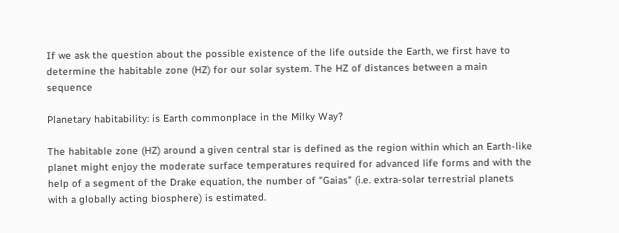If we ask the question about the possible existence of the life outside the Earth, we first have to determine the habitable zone (HZ) for our solar system. The HZ of distances between a main sequence

Planetary habitability: is Earth commonplace in the Milky Way?

The habitable zone (HZ) around a given central star is defined as the region within which an Earth-like planet might enjoy the moderate surface temperatures required for advanced life forms and with the help of a segment of the Drake equation, the number of "Gaias" (i.e. extra-solar terrestrial planets with a globally acting biosphere) is estimated.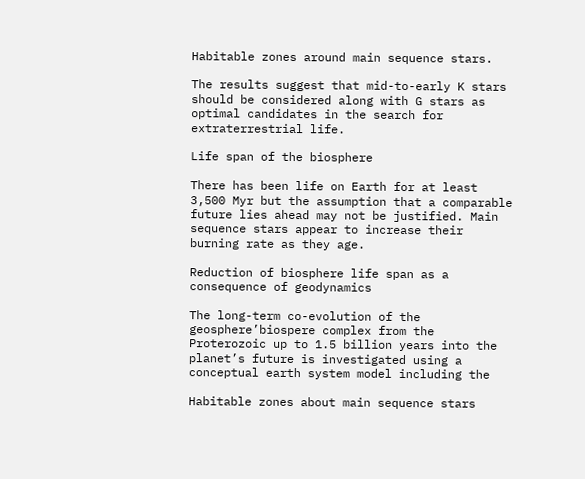Habitable zones around main sequence stars.

The results suggest that mid-to-early K stars should be considered along with G stars as optimal candidates in the search for extraterrestrial life.

Life span of the biosphere

There has been life on Earth for at least 3,500 Myr but the assumption that a comparable future lies ahead may not be justified. Main sequence stars appear to increase their burning rate as they age.

Reduction of biosphere life span as a consequence of geodynamics

The long-term co-evolution of the geosphere’biospere complex from the Proterozoic up to 1.5 billion years into the planet’s future is investigated using a conceptual earth system model including the

Habitable zones about main sequence stars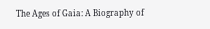The Ages of Gaia: A Biography of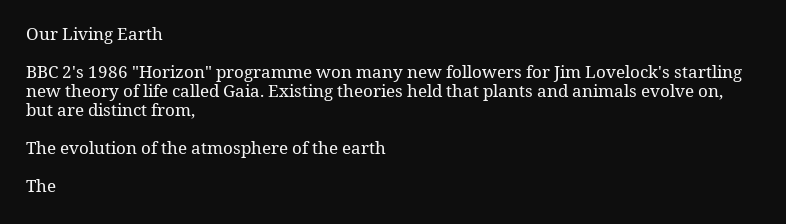Our Living Earth

BBC 2's 1986 "Horizon" programme won many new followers for Jim Lovelock's startling new theory of life called Gaia. Existing theories held that plants and animals evolve on, but are distinct from,

The evolution of the atmosphere of the earth

The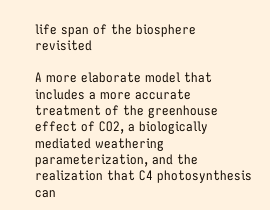life span of the biosphere revisited

A more elaborate model that includes a more accurate treatment of the greenhouse effect of CO2, a biologically mediated weathering parameterization, and the realization that C4 photosynthesis can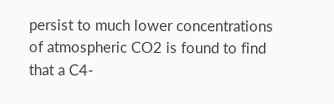persist to much lower concentrations of atmospheric CO2 is found to find that a C4-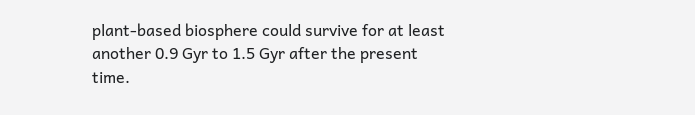plant-based biosphere could survive for at least another 0.9 Gyr to 1.5 Gyr after the present time.